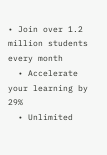• Join over 1.2 million students every month
  • Accelerate your learning by 29%
  • Unlimited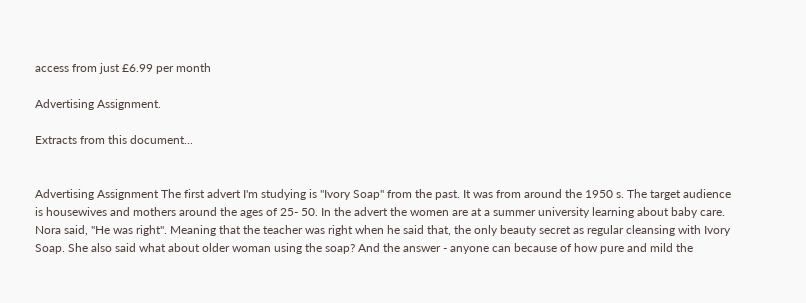access from just £6.99 per month

Advertising Assignment.

Extracts from this document...


Advertising Assignment The first advert I'm studying is "Ivory Soap" from the past. It was from around the 1950 s. The target audience is housewives and mothers around the ages of 25- 50. In the advert the women are at a summer university learning about baby care. Nora said, "He was right". Meaning that the teacher was right when he said that, the only beauty secret as regular cleansing with Ivory Soap. She also said what about older woman using the soap? And the answer - anyone can because of how pure and mild the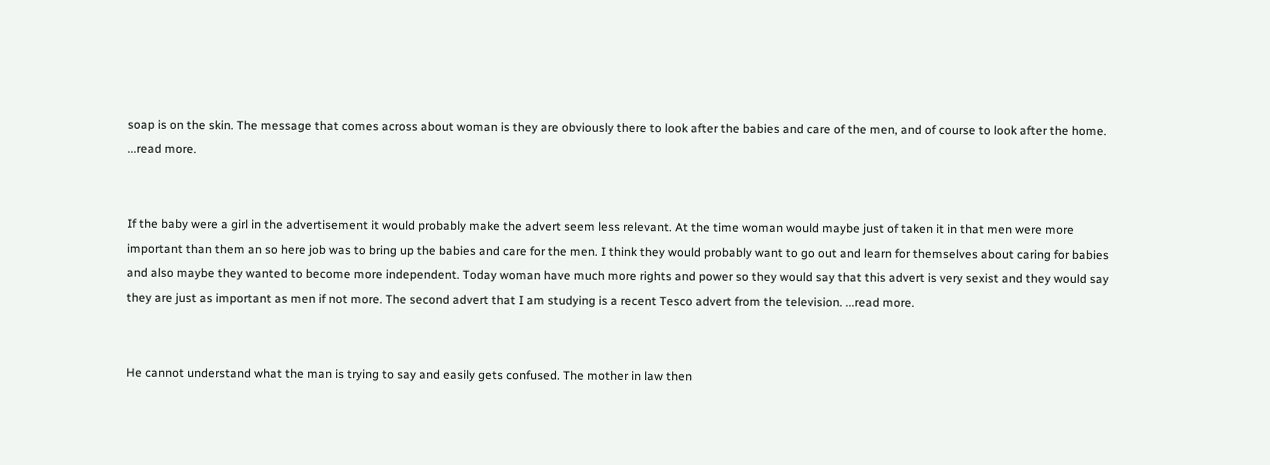soap is on the skin. The message that comes across about woman is they are obviously there to look after the babies and care of the men, and of course to look after the home. ...read more.


If the baby were a girl in the advertisement it would probably make the advert seem less relevant. At the time woman would maybe just of taken it in that men were more important than them an so here job was to bring up the babies and care for the men. I think they would probably want to go out and learn for themselves about caring for babies and also maybe they wanted to become more independent. Today woman have much more rights and power so they would say that this advert is very sexist and they would say they are just as important as men if not more. The second advert that I am studying is a recent Tesco advert from the television. ...read more.


He cannot understand what the man is trying to say and easily gets confused. The mother in law then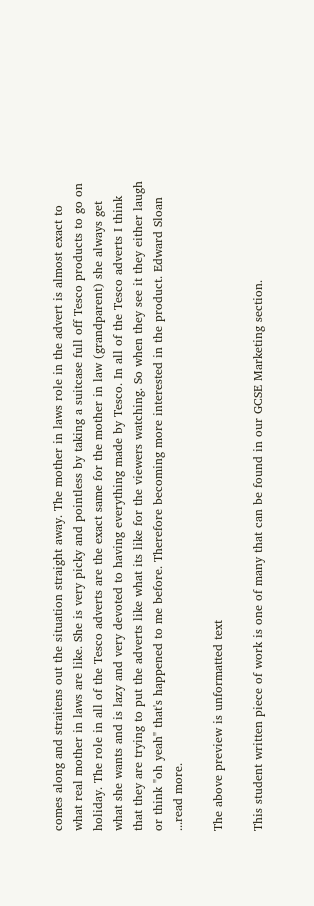comes along and straitens out the situation straight away. The mother in laws role in the advert is almost exact to what real mother in laws are like. She is very picky and pointless by taking a suitcase full off Tesco products to go on holiday. The role in all of the Tesco adverts are the exact same for the mother in law (grandparent) she always get what she wants and is lazy and very devoted to having everything made by Tesco. In all of the Tesco adverts I think that they are trying to put the adverts like what its like for the viewers watching. So when they see it they either laugh or think "oh yeah" that's happened to me before. Therefore becoming more interested in the product. Edward Sloan ...read more.

The above preview is unformatted text

This student written piece of work is one of many that can be found in our GCSE Marketing section.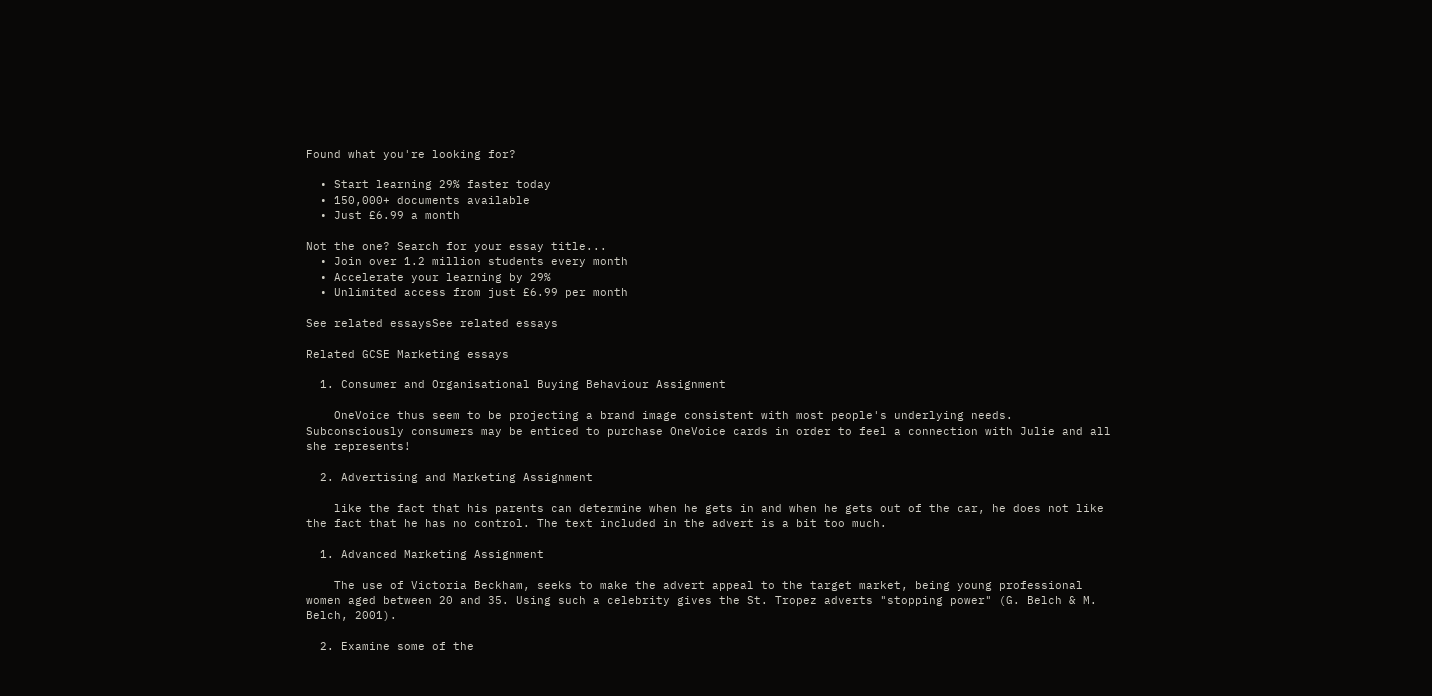Found what you're looking for?

  • Start learning 29% faster today
  • 150,000+ documents available
  • Just £6.99 a month

Not the one? Search for your essay title...
  • Join over 1.2 million students every month
  • Accelerate your learning by 29%
  • Unlimited access from just £6.99 per month

See related essaysSee related essays

Related GCSE Marketing essays

  1. Consumer and Organisational Buying Behaviour Assignment

    OneVoice thus seem to be projecting a brand image consistent with most people's underlying needs. Subconsciously consumers may be enticed to purchase OneVoice cards in order to feel a connection with Julie and all she represents!

  2. Advertising and Marketing Assignment

    like the fact that his parents can determine when he gets in and when he gets out of the car, he does not like the fact that he has no control. The text included in the advert is a bit too much.

  1. Advanced Marketing Assignment

    The use of Victoria Beckham, seeks to make the advert appeal to the target market, being young professional women aged between 20 and 35. Using such a celebrity gives the St. Tropez adverts "stopping power" (G. Belch & M. Belch, 2001).

  2. Examine some of the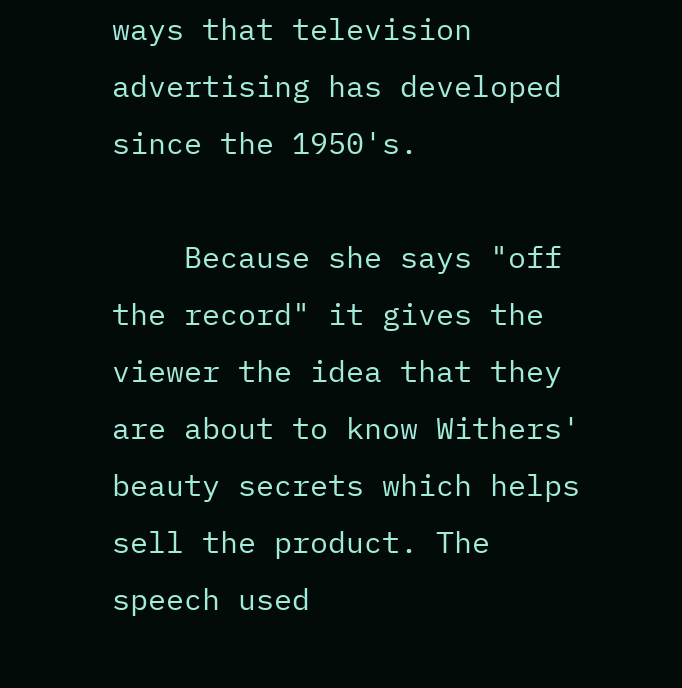ways that television advertising has developed since the 1950's.

    Because she says "off the record" it gives the viewer the idea that they are about to know Withers' beauty secrets which helps sell the product. The speech used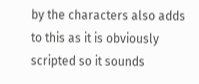by the characters also adds to this as it is obviously scripted so it sounds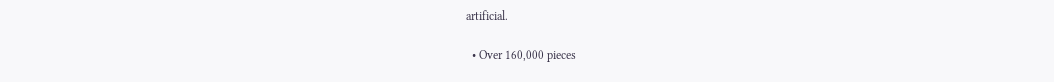artificial.

  • Over 160,000 pieces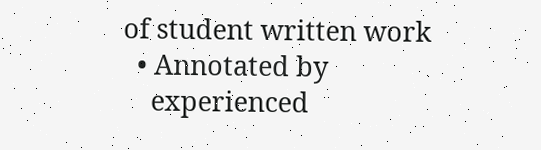of student written work
  • Annotated by
    experienced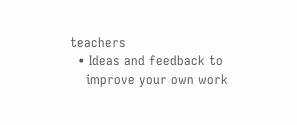teachers
  • Ideas and feedback to
    improve your own work